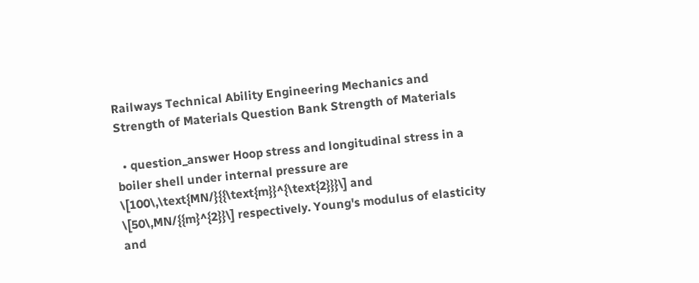Railways Technical Ability Engineering Mechanics and Strength of Materials Question Bank Strength of Materials

  • question_answer Hoop stress and longitudinal stress in a boiler shell under internal pressure are \[100\,\text{MN/}{{\text{m}}^{\text{2}}}\] and \[50\,MN/{{m}^{2}}\] respectively. Young's modulus of elasticity and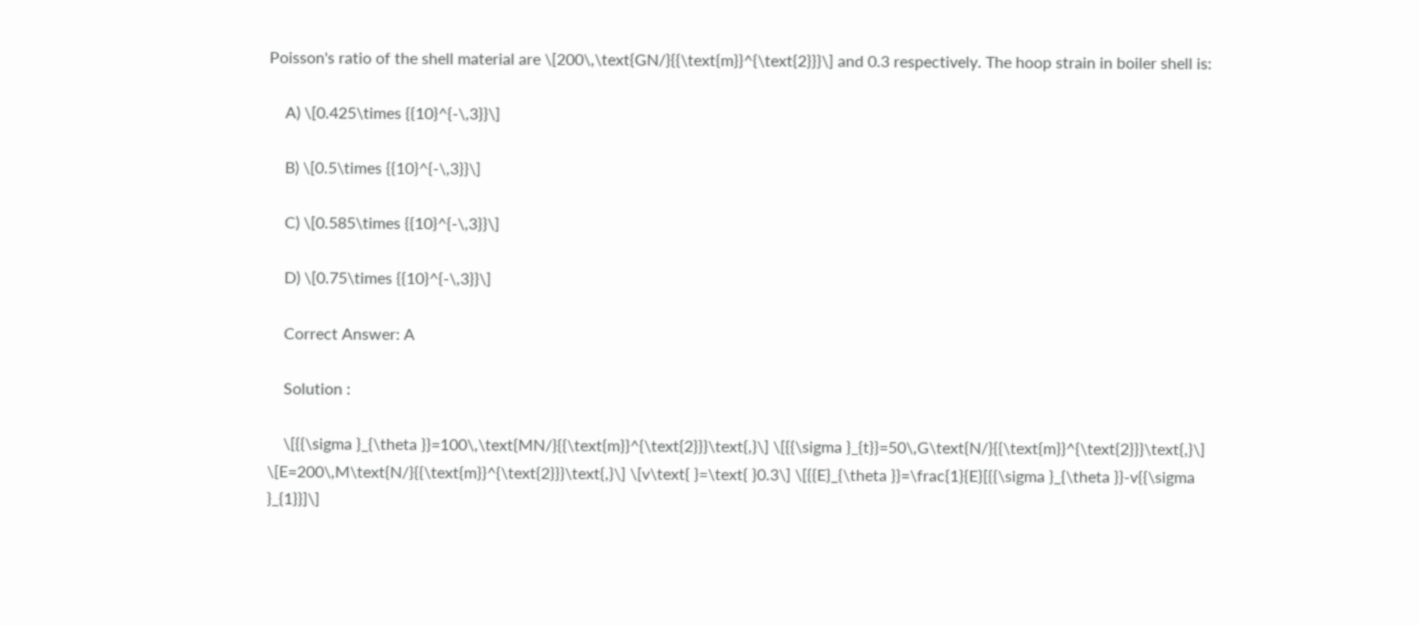Poisson's ratio of the shell material are \[200\,\text{GN/}{{\text{m}}^{\text{2}}}\] and 0.3 respectively. The hoop strain in boiler shell is:

    A) \[0.425\times {{10}^{-\,3}}\]

    B) \[0.5\times {{10}^{-\,3}}\]

    C) \[0.585\times {{10}^{-\,3}}\]

    D) \[0.75\times {{10}^{-\,3}}\]

    Correct Answer: A

    Solution :

    \[{{\sigma }_{\theta }}=100\,\text{MN/}{{\text{m}}^{\text{2}}}\text{,}\] \[{{\sigma }_{t}}=50\,G\text{N/}{{\text{m}}^{\text{2}}}\text{,}\] \[E=200\,M\text{N/}{{\text{m}}^{\text{2}}}\text{,}\] \[v\text{ }=\text{ }0.3\] \[{{E}_{\theta }}=\frac{1}{E}[{{\sigma }_{\theta }}-v{{\sigma }_{1}}]\]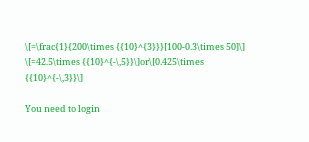\[=\frac{1}{200\times {{10}^{3}}}[100-0.3\times 50]\] \[=42.5\times {{10}^{-\,5}}\]or\[0.425\times {{10}^{-\,3}}\]

You need to login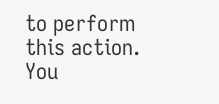to perform this action.
You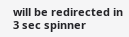will be redirected in 3 sec spinner